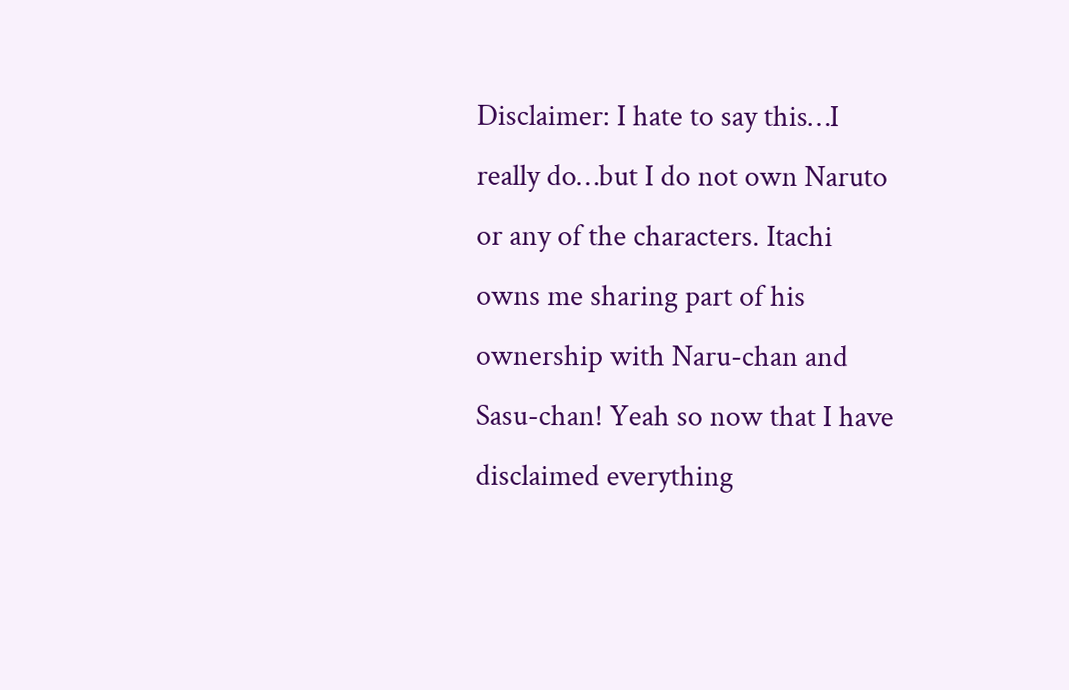Disclaimer: I hate to say this…I really do…but I do not own Naruto or any of the characters. Itachi owns me sharing part of his ownership with Naru-chan and Sasu-chan! Yeah so now that I have disclaimed everything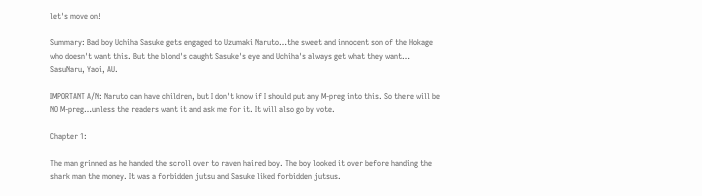let's move on!

Summary: Bad boy Uchiha Sasuke gets engaged to Uzumaki Naruto…the sweet and innocent son of the Hokage who doesn't want this. But the blond's caught Sasuke's eye and Uchiha's always get what they want… SasuNaru, Yaoi, AU.

IMPORTANT A/N: Naruto can have children, but I don't know if I should put any M-preg into this. So there will be NO M-preg…unless the readers want it and ask me for it. It will also go by vote.

Chapter 1:

The man grinned as he handed the scroll over to raven haired boy. The boy looked it over before handing the shark man the money. It was a forbidden jutsu and Sasuke liked forbidden jutsus.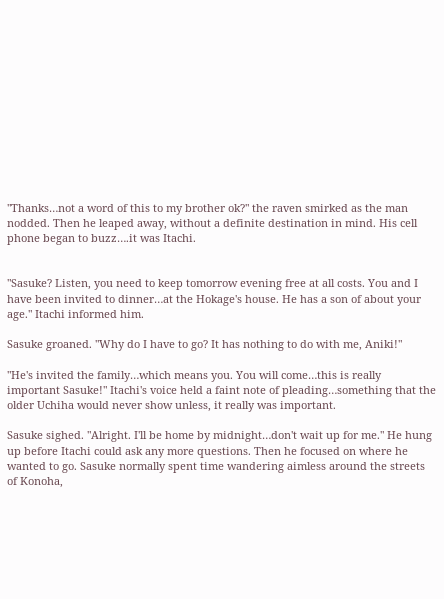"Thanks…not a word of this to my brother ok?" the raven smirked as the man nodded. Then he leaped away, without a definite destination in mind. His cell phone began to buzz….it was Itachi.


"Sasuke? Listen, you need to keep tomorrow evening free at all costs. You and I have been invited to dinner…at the Hokage's house. He has a son of about your age." Itachi informed him.

Sasuke groaned. "Why do I have to go? It has nothing to do with me, Aniki!"

"He's invited the family…which means you. You will come…this is really important Sasuke!" Itachi's voice held a faint note of pleading…something that the older Uchiha would never show unless, it really was important.

Sasuke sighed. "Alright. I'll be home by midnight…don't wait up for me." He hung up before Itachi could ask any more questions. Then he focused on where he wanted to go. Sasuke normally spent time wandering aimless around the streets of Konoha,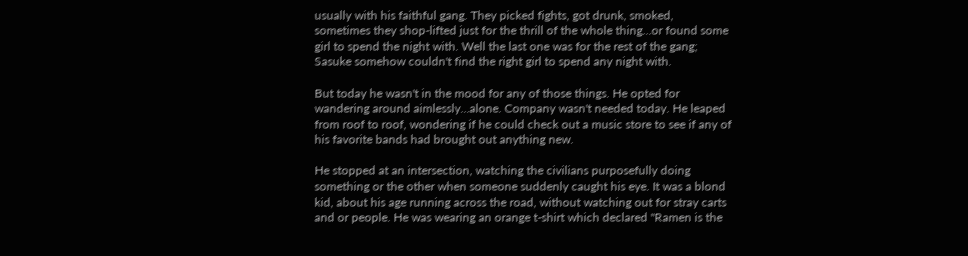usually with his faithful gang. They picked fights, got drunk, smoked, sometimes they shop-lifted just for the thrill of the whole thing…or found some girl to spend the night with. Well the last one was for the rest of the gang; Sasuke somehow couldn't find the right girl to spend any night with.

But today he wasn't in the mood for any of those things. He opted for wandering around aimlessly…alone. Company wasn't needed today. He leaped from roof to roof, wondering if he could check out a music store to see if any of his favorite bands had brought out anything new.

He stopped at an intersection, watching the civilians purposefully doing something or the other when someone suddenly caught his eye. It was a blond kid, about his age running across the road, without watching out for stray carts and or people. He was wearing an orange t-shirt which declared "Ramen is the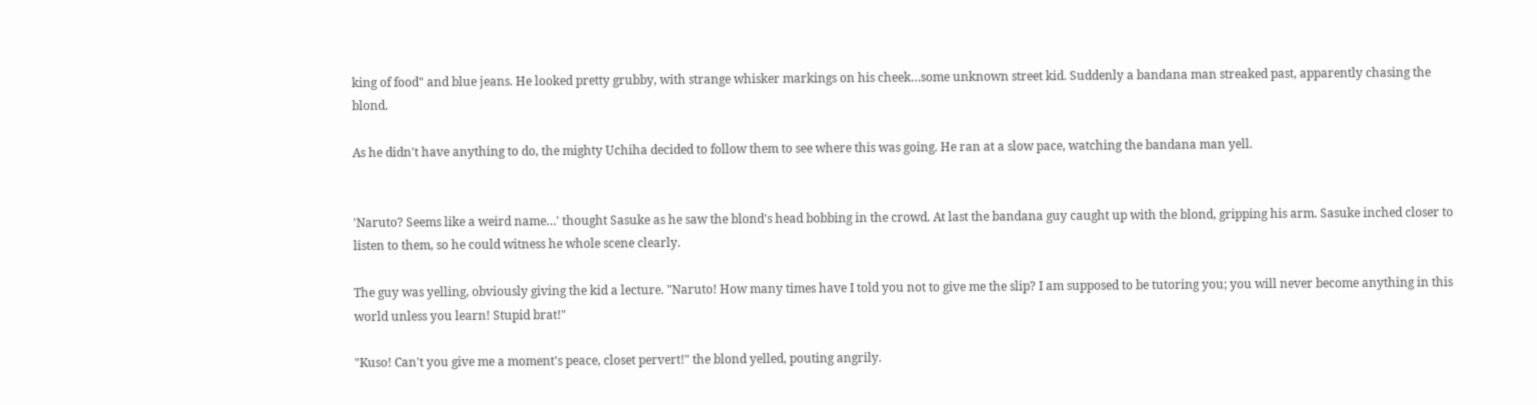king of food" and blue jeans. He looked pretty grubby, with strange whisker markings on his cheek…some unknown street kid. Suddenly a bandana man streaked past, apparently chasing the blond.

As he didn't have anything to do, the mighty Uchiha decided to follow them to see where this was going. He ran at a slow pace, watching the bandana man yell.


'Naruto? Seems like a weird name…' thought Sasuke as he saw the blond's head bobbing in the crowd. At last the bandana guy caught up with the blond, gripping his arm. Sasuke inched closer to listen to them, so he could witness he whole scene clearly.

The guy was yelling, obviously giving the kid a lecture. "Naruto! How many times have I told you not to give me the slip? I am supposed to be tutoring you; you will never become anything in this world unless you learn! Stupid brat!"

"Kuso! Can't you give me a moment's peace, closet pervert!" the blond yelled, pouting angrily.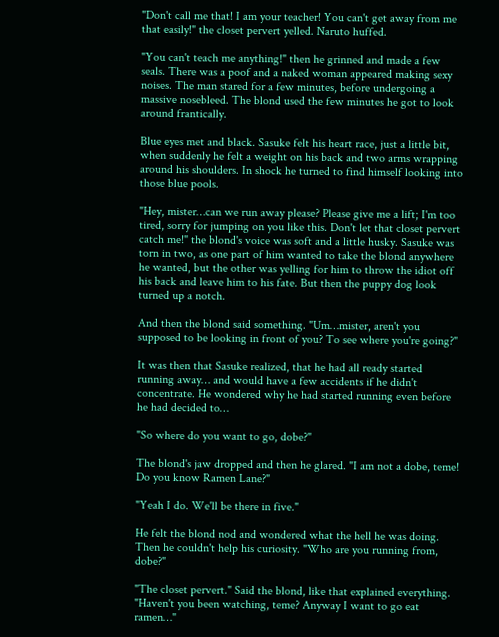"Don't call me that! I am your teacher! You can't get away from me that easily!" the closet pervert yelled. Naruto huffed.

"You can't teach me anything!" then he grinned and made a few seals. There was a poof and a naked woman appeared making sexy noises. The man stared for a few minutes, before undergoing a massive nosebleed. The blond used the few minutes he got to look around frantically.

Blue eyes met and black. Sasuke felt his heart race, just a little bit, when suddenly he felt a weight on his back and two arms wrapping around his shoulders. In shock he turned to find himself looking into those blue pools.

"Hey, mister…can we run away please? Please give me a lift; I'm too tired, sorry for jumping on you like this. Don't let that closet pervert catch me!" the blond's voice was soft and a little husky. Sasuke was torn in two, as one part of him wanted to take the blond anywhere he wanted, but the other was yelling for him to throw the idiot off his back and leave him to his fate. But then the puppy dog look turned up a notch.

And then the blond said something. "Um…mister, aren't you supposed to be looking in front of you? To see where you're going?"

It was then that Sasuke realized, that he had all ready started running away… and would have a few accidents if he didn't concentrate. He wondered why he had started running even before he had decided to…

"So where do you want to go, dobe?"

The blond's jaw dropped and then he glared. "I am not a dobe, teme! Do you know Ramen Lane?"

"Yeah I do. We'll be there in five."

He felt the blond nod and wondered what the hell he was doing. Then he couldn't help his curiosity. "Who are you running from, dobe?"

"The closet pervert." Said the blond, like that explained everything. "Haven't you been watching, teme? Anyway I want to go eat ramen…"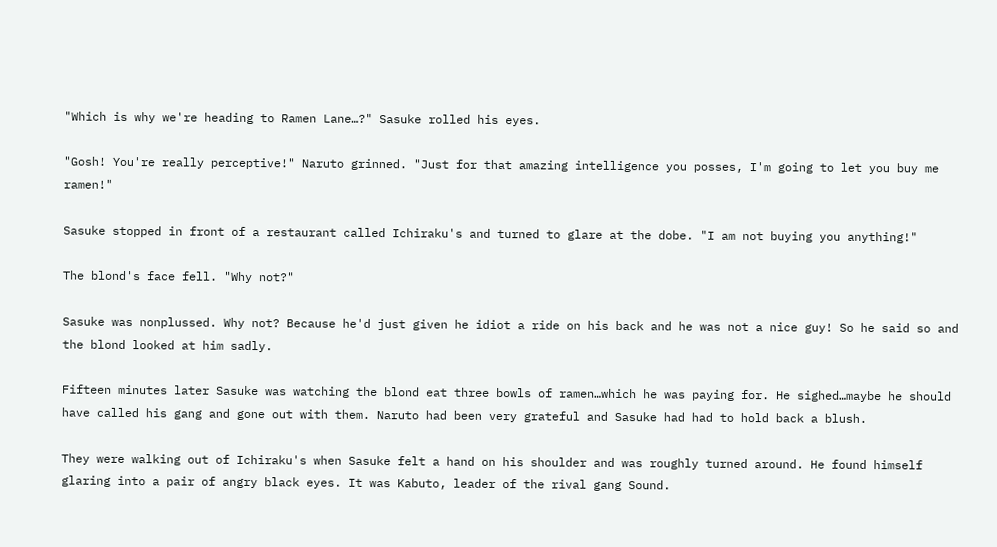"Which is why we're heading to Ramen Lane…?" Sasuke rolled his eyes.

"Gosh! You're really perceptive!" Naruto grinned. "Just for that amazing intelligence you posses, I'm going to let you buy me ramen!"

Sasuke stopped in front of a restaurant called Ichiraku's and turned to glare at the dobe. "I am not buying you anything!"

The blond's face fell. "Why not?"

Sasuke was nonplussed. Why not? Because he'd just given he idiot a ride on his back and he was not a nice guy! So he said so and the blond looked at him sadly.

Fifteen minutes later Sasuke was watching the blond eat three bowls of ramen…which he was paying for. He sighed…maybe he should have called his gang and gone out with them. Naruto had been very grateful and Sasuke had had to hold back a blush.

They were walking out of Ichiraku's when Sasuke felt a hand on his shoulder and was roughly turned around. He found himself glaring into a pair of angry black eyes. It was Kabuto, leader of the rival gang Sound.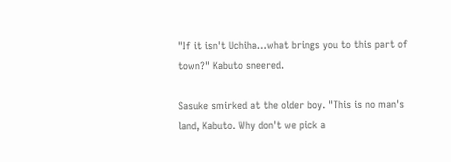"If it isn't Uchiha…what brings you to this part of town?" Kabuto sneered.

Sasuke smirked at the older boy. "This is no man's land, Kabuto. Why don't we pick a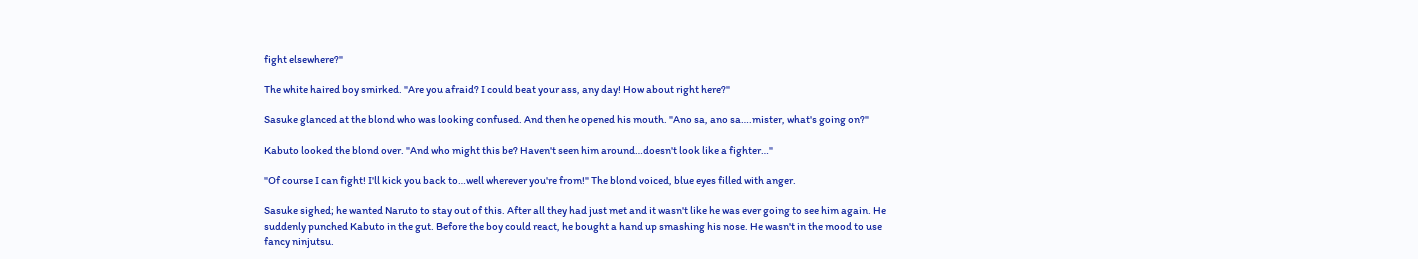fight elsewhere?"

The white haired boy smirked. "Are you afraid? I could beat your ass, any day! How about right here?"

Sasuke glanced at the blond who was looking confused. And then he opened his mouth. "Ano sa, ano sa….mister, what's going on?"

Kabuto looked the blond over. "And who might this be? Haven't seen him around…doesn't look like a fighter…"

"Of course I can fight! I'll kick you back to…well wherever you're from!" The blond voiced, blue eyes filled with anger.

Sasuke sighed; he wanted Naruto to stay out of this. After all they had just met and it wasn't like he was ever going to see him again. He suddenly punched Kabuto in the gut. Before the boy could react, he bought a hand up smashing his nose. He wasn't in the mood to use fancy ninjutsu.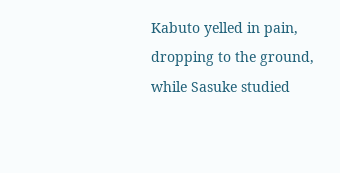Kabuto yelled in pain, dropping to the ground, while Sasuke studied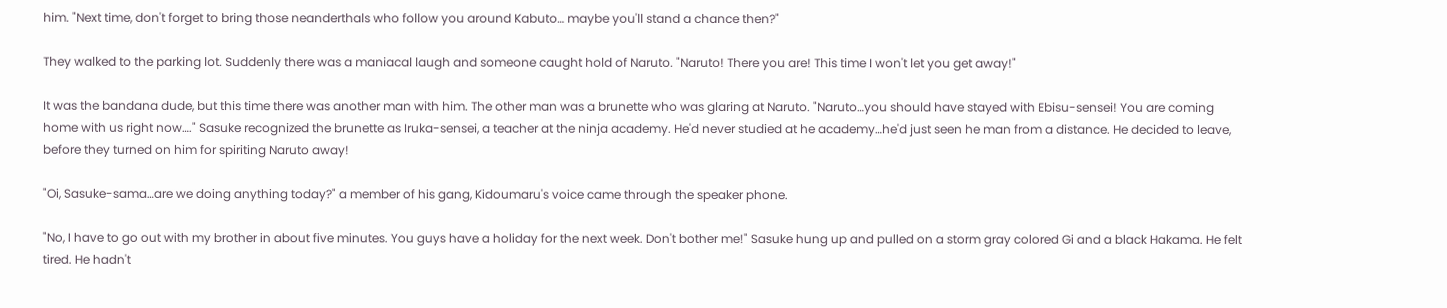him. "Next time, don't forget to bring those neanderthals who follow you around Kabuto… maybe you'll stand a chance then?"

They walked to the parking lot. Suddenly there was a maniacal laugh and someone caught hold of Naruto. "Naruto! There you are! This time I won't let you get away!"

It was the bandana dude, but this time there was another man with him. The other man was a brunette who was glaring at Naruto. "Naruto…you should have stayed with Ebisu-sensei! You are coming home with us right now…." Sasuke recognized the brunette as Iruka-sensei, a teacher at the ninja academy. He'd never studied at he academy…he'd just seen he man from a distance. He decided to leave, before they turned on him for spiriting Naruto away!

"Oi, Sasuke-sama…are we doing anything today?" a member of his gang, Kidoumaru's voice came through the speaker phone.

"No, I have to go out with my brother in about five minutes. You guys have a holiday for the next week. Don't bother me!" Sasuke hung up and pulled on a storm gray colored Gi and a black Hakama. He felt tired. He hadn't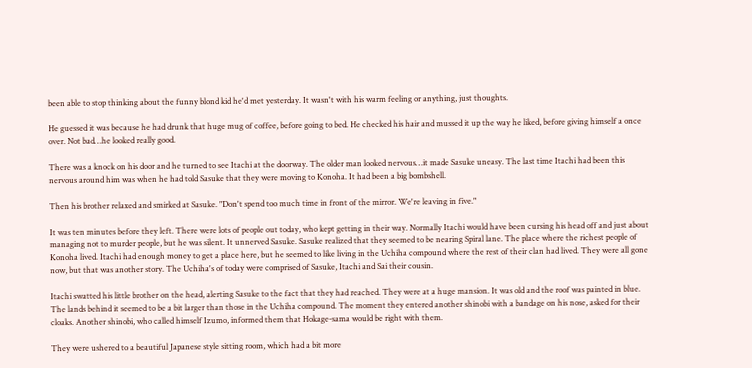been able to stop thinking about the funny blond kid he'd met yesterday. It wasn't with his warm feeling or anything, just thoughts.

He guessed it was because he had drunk that huge mug of coffee, before going to bed. He checked his hair and mussed it up the way he liked, before giving himself a once over. Not bad…he looked really good.

There was a knock on his door and he turned to see Itachi at the doorway. The older man looked nervous…it made Sasuke uneasy. The last time Itachi had been this nervous around him was when he had told Sasuke that they were moving to Konoha. It had been a big bombshell.

Then his brother relaxed and smirked at Sasuke. "Don't spend too much time in front of the mirror. We're leaving in five."

It was ten minutes before they left. There were lots of people out today, who kept getting in their way. Normally Itachi would have been cursing his head off and just about managing not to murder people, but he was silent. It unnerved Sasuke. Sasuke realized that they seemed to be nearing Spiral lane. The place where the richest people of Konoha lived. Itachi had enough money to get a place here, but he seemed to like living in the Uchiha compound where the rest of their clan had lived. They were all gone now, but that was another story. The Uchiha's of today were comprised of Sasuke, Itachi and Sai their cousin.

Itachi swatted his little brother on the head, alerting Sasuke to the fact that they had reached. They were at a huge mansion. It was old and the roof was painted in blue. The lands behind it seemed to be a bit larger than those in the Uchiha compound. The moment they entered another shinobi with a bandage on his nose, asked for their cloaks. Another shinobi, who called himself Izumo, informed them that Hokage-sama would be right with them.

They were ushered to a beautiful Japanese style sitting room, which had a bit more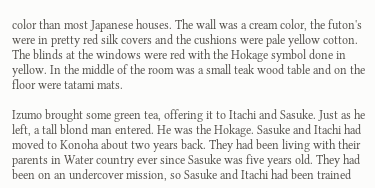color than most Japanese houses. The wall was a cream color, the futon's were in pretty red silk covers and the cushions were pale yellow cotton. The blinds at the windows were red with the Hokage symbol done in yellow. In the middle of the room was a small teak wood table and on the floor were tatami mats.

Izumo brought some green tea, offering it to Itachi and Sasuke. Just as he left, a tall blond man entered. He was the Hokage. Sasuke and Itachi had moved to Konoha about two years back. They had been living with their parents in Water country ever since Sasuke was five years old. They had been on an undercover mission, so Sasuke and Itachi had been trained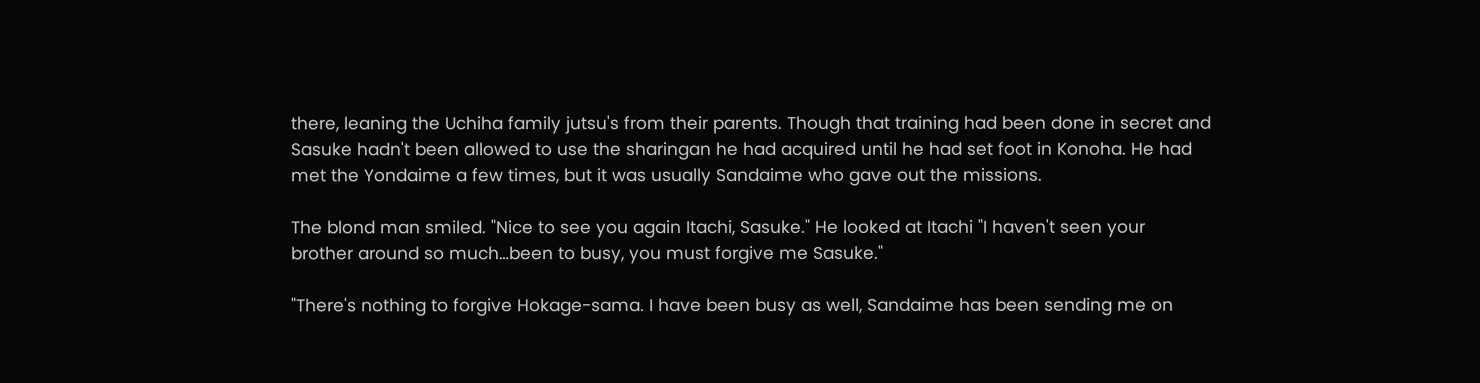there, leaning the Uchiha family jutsu's from their parents. Though that training had been done in secret and Sasuke hadn't been allowed to use the sharingan he had acquired until he had set foot in Konoha. He had met the Yondaime a few times, but it was usually Sandaime who gave out the missions.

The blond man smiled. "Nice to see you again Itachi, Sasuke." He looked at Itachi "I haven't seen your brother around so much…been to busy, you must forgive me Sasuke."

"There's nothing to forgive Hokage-sama. I have been busy as well, Sandaime has been sending me on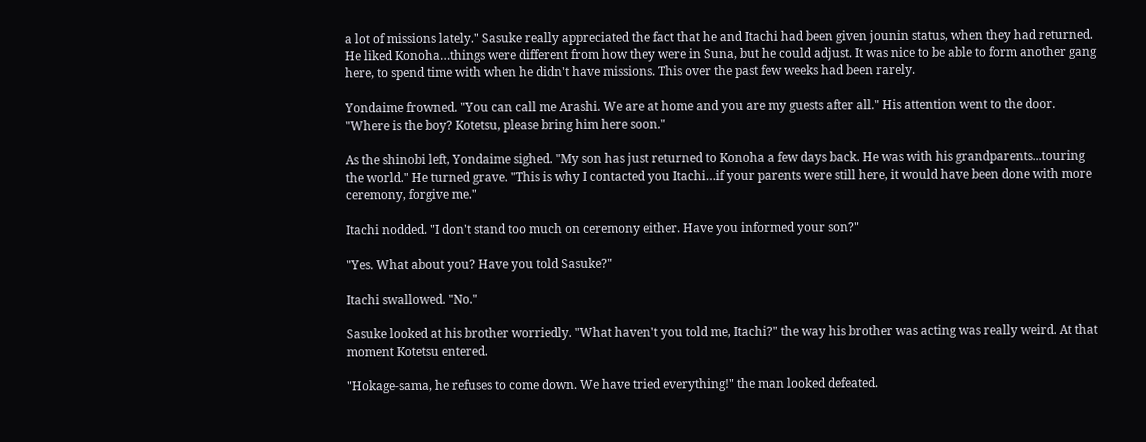a lot of missions lately." Sasuke really appreciated the fact that he and Itachi had been given jounin status, when they had returned. He liked Konoha…things were different from how they were in Suna, but he could adjust. It was nice to be able to form another gang here, to spend time with when he didn't have missions. This over the past few weeks had been rarely.

Yondaime frowned. "You can call me Arashi. We are at home and you are my guests after all." His attention went to the door. "Where is the boy? Kotetsu, please bring him here soon."

As the shinobi left, Yondaime sighed. "My son has just returned to Konoha a few days back. He was with his grandparents...touring the world." He turned grave. "This is why I contacted you Itachi…if your parents were still here, it would have been done with more ceremony, forgive me."

Itachi nodded. "I don't stand too much on ceremony either. Have you informed your son?"

"Yes. What about you? Have you told Sasuke?"

Itachi swallowed. "No."

Sasuke looked at his brother worriedly. "What haven't you told me, Itachi?" the way his brother was acting was really weird. At that moment Kotetsu entered.

"Hokage-sama, he refuses to come down. We have tried everything!" the man looked defeated.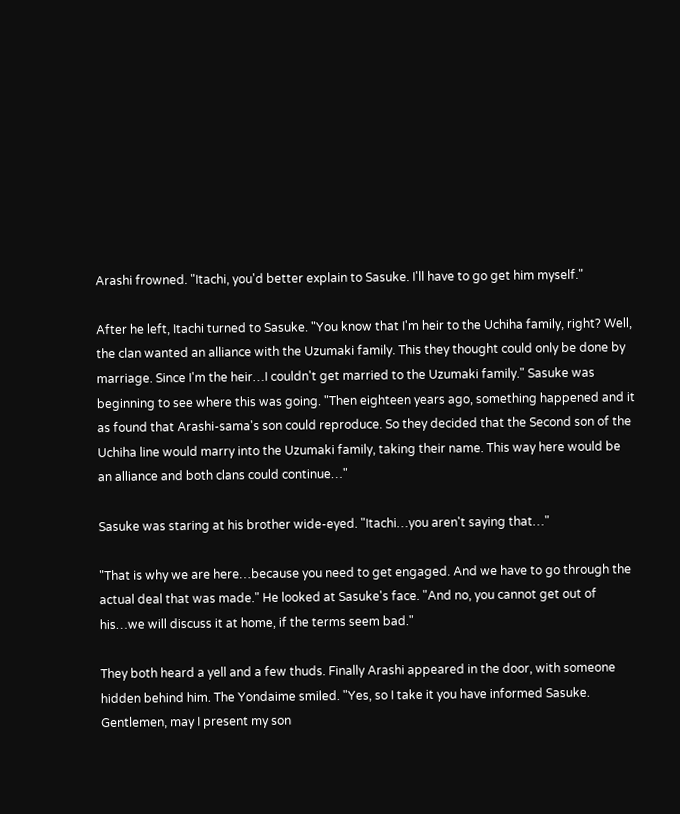Arashi frowned. "Itachi, you'd better explain to Sasuke. I'll have to go get him myself."

After he left, Itachi turned to Sasuke. "You know that I'm heir to the Uchiha family, right? Well, the clan wanted an alliance with the Uzumaki family. This they thought could only be done by marriage. Since I'm the heir…I couldn't get married to the Uzumaki family." Sasuke was beginning to see where this was going. "Then eighteen years ago, something happened and it as found that Arashi-sama's son could reproduce. So they decided that the Second son of the Uchiha line would marry into the Uzumaki family, taking their name. This way here would be an alliance and both clans could continue…"

Sasuke was staring at his brother wide-eyed. "Itachi…you aren't saying that…"

"That is why we are here…because you need to get engaged. And we have to go through the actual deal that was made." He looked at Sasuke's face. "And no, you cannot get out of his…we will discuss it at home, if the terms seem bad."

They both heard a yell and a few thuds. Finally Arashi appeared in the door, with someone hidden behind him. The Yondaime smiled. "Yes, so I take it you have informed Sasuke. Gentlemen, may I present my son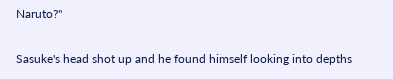Naruto?"

Sasuke's head shot up and he found himself looking into depths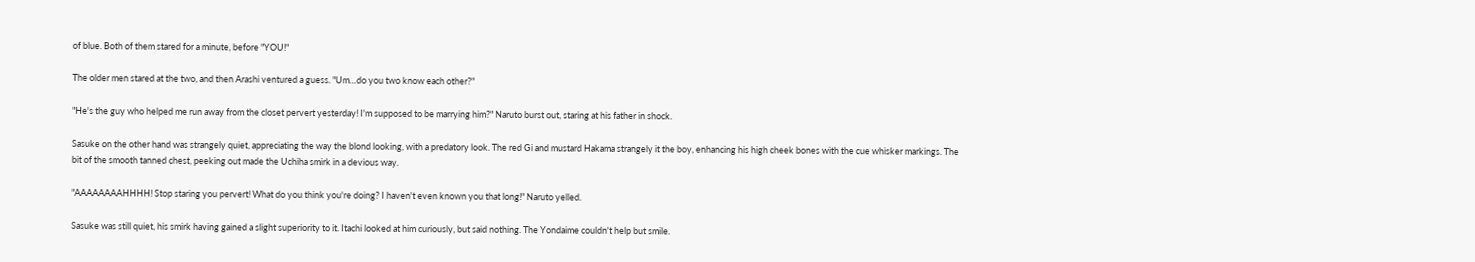of blue. Both of them stared for a minute, before "YOU!"

The older men stared at the two, and then Arashi ventured a guess. "Um…do you two know each other?"

"He's the guy who helped me run away from the closet pervert yesterday! I'm supposed to be marrying him?" Naruto burst out, staring at his father in shock.

Sasuke on the other hand was strangely quiet, appreciating the way the blond looking, with a predatory look. The red Gi and mustard Hakama strangely it the boy, enhancing his high cheek bones with the cue whisker markings. The bit of the smooth tanned chest, peeking out made the Uchiha smirk in a devious way.

"AAAAAAAAHHHH! Stop staring you pervert! What do you think you're doing? I haven't even known you that long!" Naruto yelled.

Sasuke was still quiet, his smirk having gained a slight superiority to it. Itachi looked at him curiously, but said nothing. The Yondaime couldn't help but smile.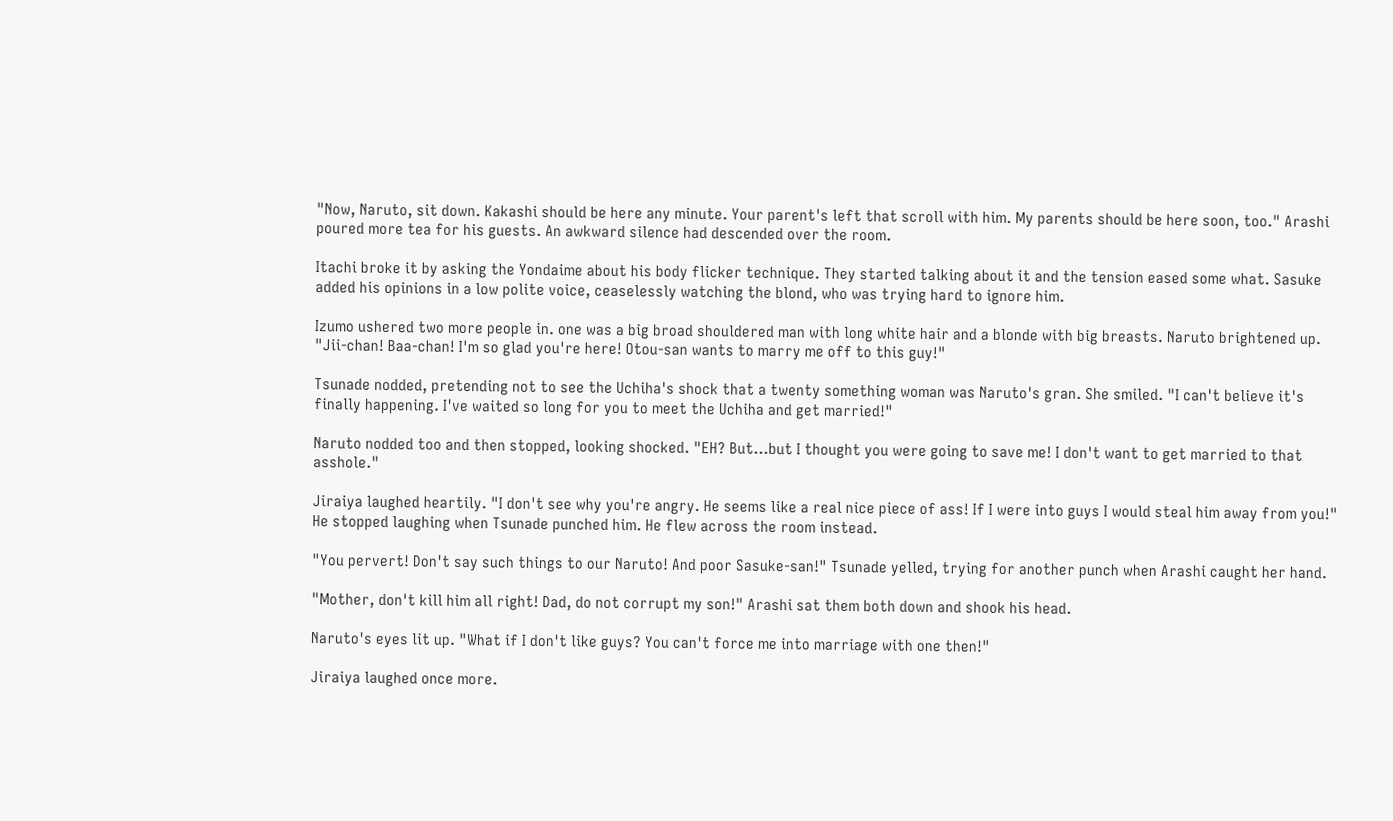"Now, Naruto, sit down. Kakashi should be here any minute. Your parent's left that scroll with him. My parents should be here soon, too." Arashi poured more tea for his guests. An awkward silence had descended over the room.

Itachi broke it by asking the Yondaime about his body flicker technique. They started talking about it and the tension eased some what. Sasuke added his opinions in a low polite voice, ceaselessly watching the blond, who was trying hard to ignore him.

Izumo ushered two more people in. one was a big broad shouldered man with long white hair and a blonde with big breasts. Naruto brightened up. "Jii-chan! Baa-chan! I'm so glad you're here! Otou-san wants to marry me off to this guy!"

Tsunade nodded, pretending not to see the Uchiha's shock that a twenty something woman was Naruto's gran. She smiled. "I can't believe it's finally happening. I've waited so long for you to meet the Uchiha and get married!"

Naruto nodded too and then stopped, looking shocked. "EH? But…but I thought you were going to save me! I don't want to get married to that asshole."

Jiraiya laughed heartily. "I don't see why you're angry. He seems like a real nice piece of ass! If I were into guys I would steal him away from you!" He stopped laughing when Tsunade punched him. He flew across the room instead.

"You pervert! Don't say such things to our Naruto! And poor Sasuke-san!" Tsunade yelled, trying for another punch when Arashi caught her hand.

"Mother, don't kill him all right! Dad, do not corrupt my son!" Arashi sat them both down and shook his head.

Naruto's eyes lit up. "What if I don't like guys? You can't force me into marriage with one then!"

Jiraiya laughed once more.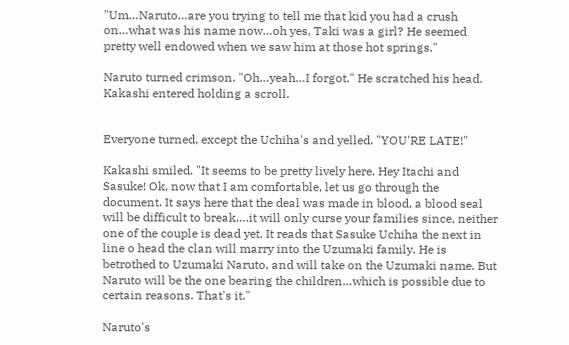"Um…Naruto…are you trying to tell me that kid you had a crush on…what was his name now…oh yes, Taki was a girl? He seemed pretty well endowed when we saw him at those hot springs."

Naruto turned crimson. "Oh…yeah…I forgot." He scratched his head. Kakashi entered holding a scroll.


Everyone turned, except the Uchiha's and yelled. "YOU'RE LATE!"

Kakashi smiled. "It seems to be pretty lively here. Hey Itachi and Sasuke! Ok, now that I am comfortable, let us go through the document. It says here that the deal was made in blood, a blood seal will be difficult to break….it will only curse your families since, neither one of the couple is dead yet. It reads that Sasuke Uchiha the next in line o head the clan will marry into the Uzumaki family. He is betrothed to Uzumaki Naruto, and will take on the Uzumaki name. But Naruto will be the one bearing the children…which is possible due to certain reasons. That's it."

Naruto's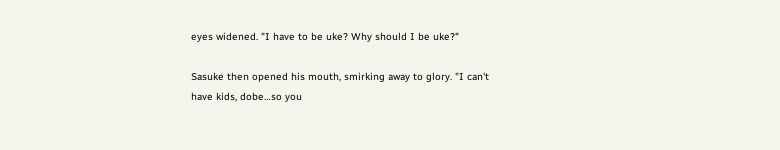eyes widened. "I have to be uke? Why should I be uke?"

Sasuke then opened his mouth, smirking away to glory. "I can't have kids, dobe…so you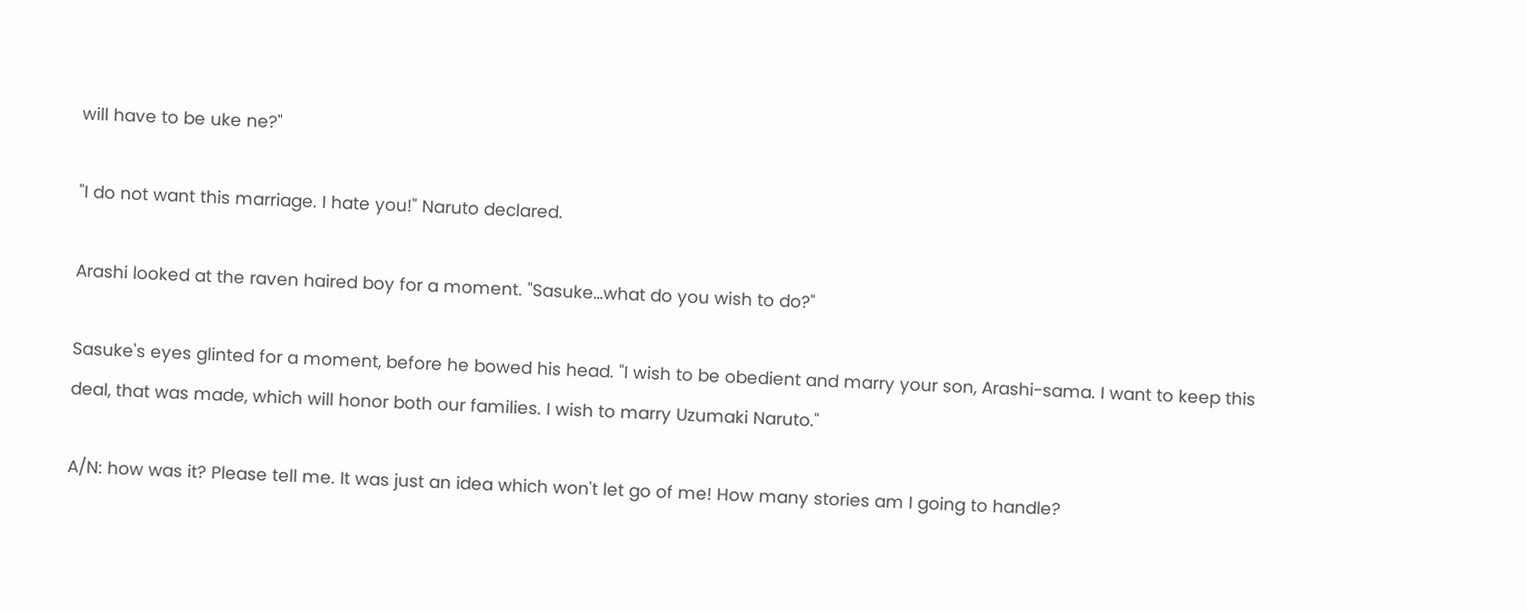will have to be uke ne?"

"I do not want this marriage. I hate you!" Naruto declared.

Arashi looked at the raven haired boy for a moment. "Sasuke…what do you wish to do?"

Sasuke's eyes glinted for a moment, before he bowed his head. "I wish to be obedient and marry your son, Arashi-sama. I want to keep this deal, that was made, which will honor both our families. I wish to marry Uzumaki Naruto."

A/N: how was it? Please tell me. It was just an idea which won't let go of me! How many stories am I going to handle?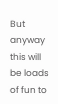But anyway this will be loads of fun to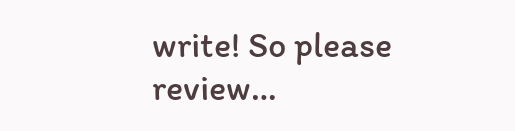write! So please review…